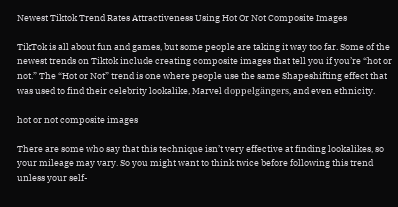Newest Tiktok Trend Rates Attractiveness Using Hot Or Not Composite Images

TikTok is all about fun and games, but some people are taking it way too far. Some of the newest trends on Tiktok include creating composite images that tell you if you’re “hot or not.” The “Hot or Not” trend is one where people use the same Shapeshifting effect that was used to find their celebrity lookalike, Marvel doppelgängers, and even ethnicity.

hot or not composite images

There are some who say that this technique isn’t very effective at finding lookalikes, so your mileage may vary. So you might want to think twice before following this trend unless your self-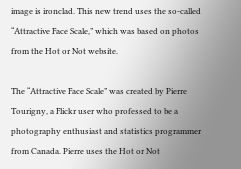image is ironclad. This new trend uses the so-called “Attractive Face Scale,” which was based on photos from the Hot or Not website.

The “Attractive Face Scale” was created by Pierre Tourigny, a Flickr user who professed to be a photography enthusiast and statistics programmer from Canada. Pierre uses the Hot or Not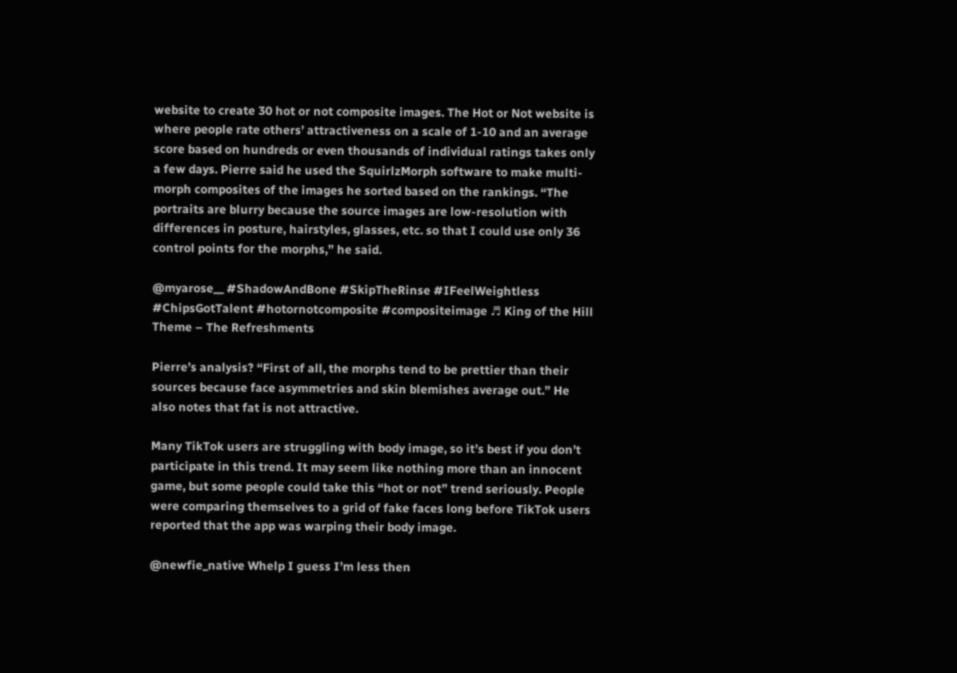website to create 30 hot or not composite images. The Hot or Not website is where people rate others’ attractiveness on a scale of 1-10 and an average score based on hundreds or even thousands of individual ratings takes only a few days. Pierre said he used the SquirlzMorph software to make multi-morph composites of the images he sorted based on the rankings. “The portraits are blurry because the source images are low-resolution with differences in posture, hairstyles, glasses, etc. so that I could use only 36 control points for the morphs,” he said.

@myarose__ #ShadowAndBone #SkipTheRinse #IFeelWeightless #ChipsGotTalent #hotornotcomposite #compositeimage ♬ King of the Hill Theme – The Refreshments

Pierre’s analysis? “First of all, the morphs tend to be prettier than their sources because face asymmetries and skin blemishes average out.” He also notes that fat is not attractive.

Many TikTok users are struggling with body image, so it’s best if you don’t participate in this trend. It may seem like nothing more than an innocent game, but some people could take this “hot or not” trend seriously. People were comparing themselves to a grid of fake faces long before TikTok users reported that the app was warping their body image.

@newfie_native Whelp I guess I’m less then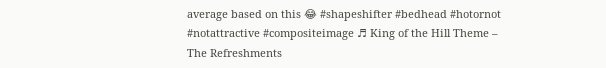average based on this 😂 #shapeshifter #bedhead #hotornot #notattractive #compositeimage ♬ King of the Hill Theme – The Refreshments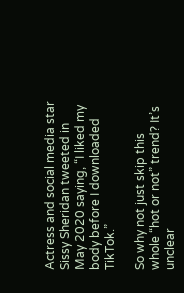Actress and social media star Sissy Sheridan tweeted in May 2020 saying, “I liked my body before I downloaded TikTok.”

So why not just skip this whole “hot or not” trend? It’s unclear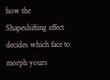how the Shapeshifting effect decides which face to morph yours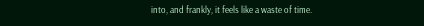into, and frankly, it feels like a waste of time.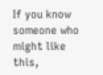If you know someone who might like this,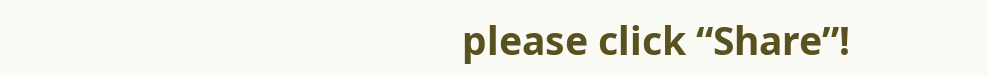please click “Share”!